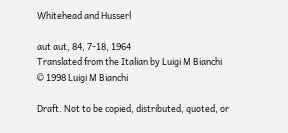Whitehead and Husserl

aut aut, 84, 7-18, 1964
Translated from the Italian by Luigi M Bianchi
© 1998 Luigi M Bianchi

Draft. Not to be copied, distributed, quoted, or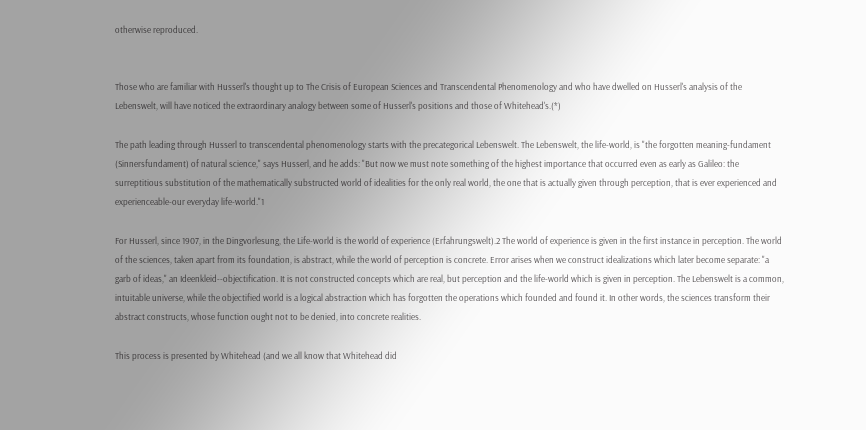otherwise reproduced.


Those who are familiar with Husserl's thought up to The Crisis of European Sciences and Transcendental Phenomenology and who have dwelled on Husserl's analysis of the Lebenswelt, will have noticed the extraordinary analogy between some of Husserl's positions and those of Whitehead's.(*)

The path leading through Husserl to transcendental phenomenology starts with the precategorical Lebenswelt. The Lebenswelt, the life-world, is "the forgotten meaning-fundament (Sinnersfundament) of natural science," says Husserl, and he adds: "But now we must note something of the highest importance that occurred even as early as Galileo: the surreptitious substitution of the mathematically substructed world of idealities for the only real world, the one that is actually given through perception, that is ever experienced and experienceable-our everyday life-world."1

For Husserl, since 1907, in the Dingvorlesung, the Life-world is the world of experience (Erfahrungswelt).2 The world of experience is given in the first instance in perception. The world of the sciences, taken apart from its foundation, is abstract, while the world of perception is concrete. Error arises when we construct idealizations which later become separate: "a garb of ideas," an Ideenkleid--objectification. It is not constructed concepts which are real, but perception and the life-world which is given in perception. The Lebenswelt is a common, intuitable universe, while the objectified world is a logical abstraction which has forgotten the operations which founded and found it. In other words, the sciences transform their abstract constructs, whose function ought not to be denied, into concrete realities.

This process is presented by Whitehead (and we all know that Whitehead did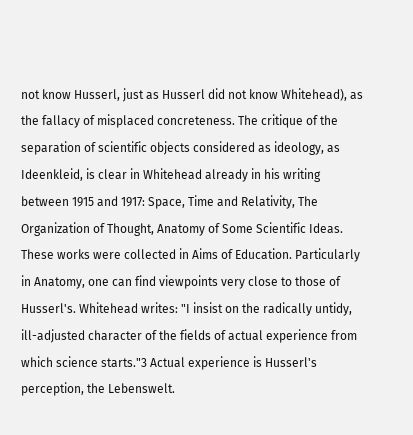not know Husserl, just as Husserl did not know Whitehead), as the fallacy of misplaced concreteness. The critique of the separation of scientific objects considered as ideology, as Ideenkleid, is clear in Whitehead already in his writing between 1915 and 1917: Space, Time and Relativity, The Organization of Thought, Anatomy of Some Scientific Ideas. These works were collected in Aims of Education. Particularly in Anatomy, one can find viewpoints very close to those of Husserl's. Whitehead writes: "I insist on the radically untidy, ill-adjusted character of the fields of actual experience from which science starts."3 Actual experience is Husserl's perception, the Lebenswelt.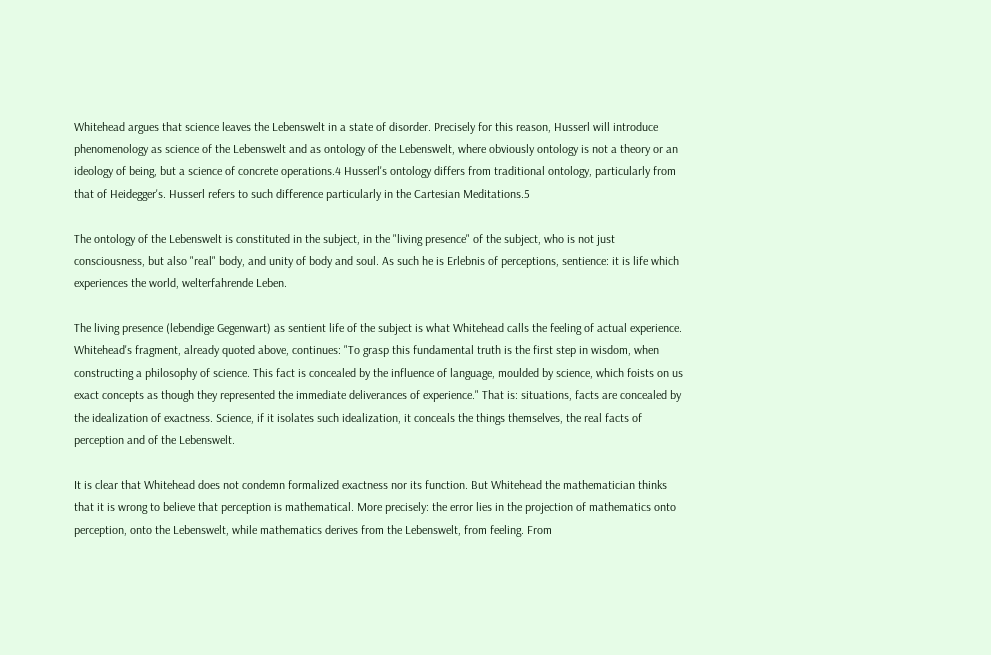Whitehead argues that science leaves the Lebenswelt in a state of disorder. Precisely for this reason, Husserl will introduce phenomenology as science of the Lebenswelt and as ontology of the Lebenswelt, where obviously ontology is not a theory or an ideology of being, but a science of concrete operations.4 Husserl's ontology differs from traditional ontology, particularly from that of Heidegger's. Husserl refers to such difference particularly in the Cartesian Meditations.5

The ontology of the Lebenswelt is constituted in the subject, in the "living presence" of the subject, who is not just consciousness, but also "real" body, and unity of body and soul. As such he is Erlebnis of perceptions, sentience: it is life which experiences the world, welterfahrende Leben.

The living presence (lebendige Gegenwart) as sentient life of the subject is what Whitehead calls the feeling of actual experience. Whitehead's fragment, already quoted above, continues: "To grasp this fundamental truth is the first step in wisdom, when constructing a philosophy of science. This fact is concealed by the influence of language, moulded by science, which foists on us exact concepts as though they represented the immediate deliverances of experience." That is: situations, facts are concealed by the idealization of exactness. Science, if it isolates such idealization, it conceals the things themselves, the real facts of perception and of the Lebenswelt.

It is clear that Whitehead does not condemn formalized exactness nor its function. But Whitehead the mathematician thinks that it is wrong to believe that perception is mathematical. More precisely: the error lies in the projection of mathematics onto perception, onto the Lebenswelt, while mathematics derives from the Lebenswelt, from feeling. From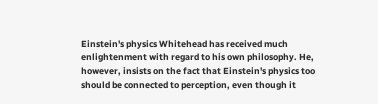Einstein's physics Whitehead has received much enlightenment with regard to his own philosophy. He, however, insists on the fact that Einstein's physics too should be connected to perception, even though it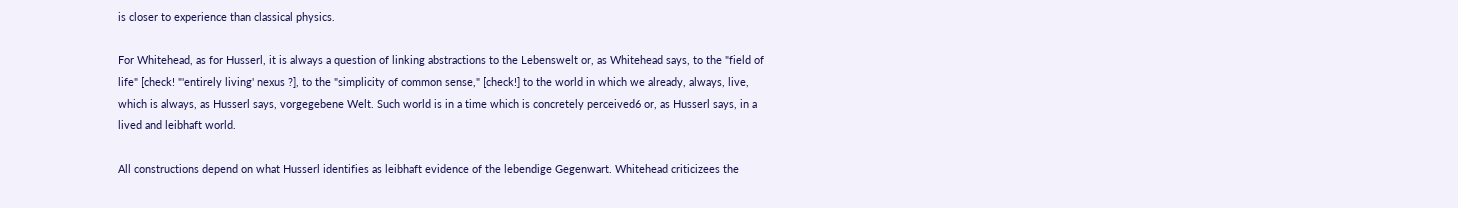is closer to experience than classical physics.

For Whitehead, as for Husserl, it is always a question of linking abstractions to the Lebenswelt or, as Whitehead says, to the "field of life" [check! "'entirely living' nexus ?], to the "simplicity of common sense," [check!] to the world in which we already, always, live, which is always, as Husserl says, vorgegebene Welt. Such world is in a time which is concretely perceived6 or, as Husserl says, in a lived and leibhaft world.

All constructions depend on what Husserl identifies as leibhaft evidence of the lebendige Gegenwart. Whitehead criticizees the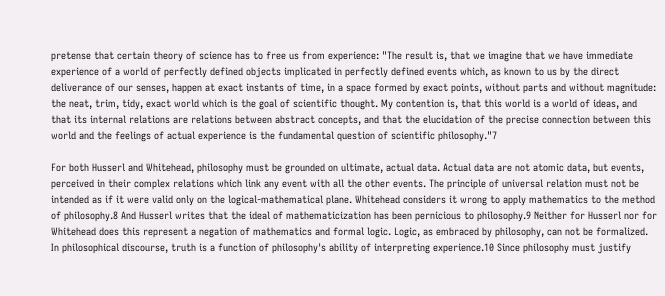pretense that certain theory of science has to free us from experience: "The result is, that we imagine that we have immediate experience of a world of perfectly defined objects implicated in perfectly defined events which, as known to us by the direct deliverance of our senses, happen at exact instants of time, in a space formed by exact points, without parts and without magnitude: the neat, trim, tidy, exact world which is the goal of scientific thought. My contention is, that this world is a world of ideas, and that its internal relations are relations between abstract concepts, and that the elucidation of the precise connection between this world and the feelings of actual experience is the fundamental question of scientific philosophy."7

For both Husserl and Whitehead, philosophy must be grounded on ultimate, actual data. Actual data are not atomic data, but events, perceived in their complex relations which link any event with all the other events. The principle of universal relation must not be intended as if it were valid only on the logical-mathematical plane. Whitehead considers it wrong to apply mathematics to the method of philosophy.8 And Husserl writes that the ideal of mathematicization has been pernicious to philosophy.9 Neither for Husserl nor for Whitehead does this represent a negation of mathematics and formal logic. Logic, as embraced by philosophy, can not be formalized. In philosophical discourse, truth is a function of philosophy's ability of interpreting experience.10 Since philosophy must justify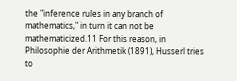the "inference rules in any branch of mathematics," in turn it can not be mathematicized.11 For this reason, in Philosophie der Arithmetik (1891), Husserl tries to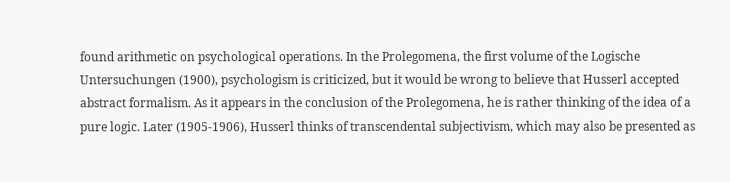found arithmetic on psychological operations. In the Prolegomena, the first volume of the Logische Untersuchungen (1900), psychologism is criticized, but it would be wrong to believe that Husserl accepted abstract formalism. As it appears in the conclusion of the Prolegomena, he is rather thinking of the idea of a pure logic. Later (1905-1906), Husserl thinks of transcendental subjectivism, which may also be presented as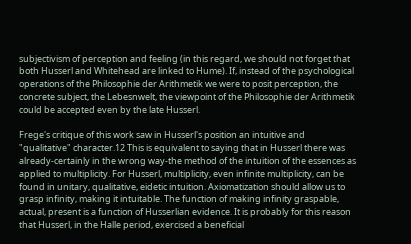subjectivism of perception and feeling (in this regard, we should not forget that both Husserl and Whitehead are linked to Hume). If, instead of the psychological operations of the Philosophie der Arithmetik we were to posit perception, the concrete subject, the Lebesnwelt, the viewpoint of the Philosophie der Arithmetik could be accepted even by the late Husserl.

Frege's critique of this work saw in Husserl's position an intuitive and "qualitative" character.12 This is equivalent to saying that in Husserl there was already-certainly in the wrong way-the method of the intuition of the essences as applied to multiplicity. For Husserl, multiplicity, even infinite multiplicity, can be found in unitary, qualitative, eidetic intuition. Axiomatization should allow us to grasp infinity, making it intuitable. The function of making infinity graspable, actual, present is a function of Husserlian evidence. It is probably for this reason that Husserl, in the Halle period, exercised a beneficial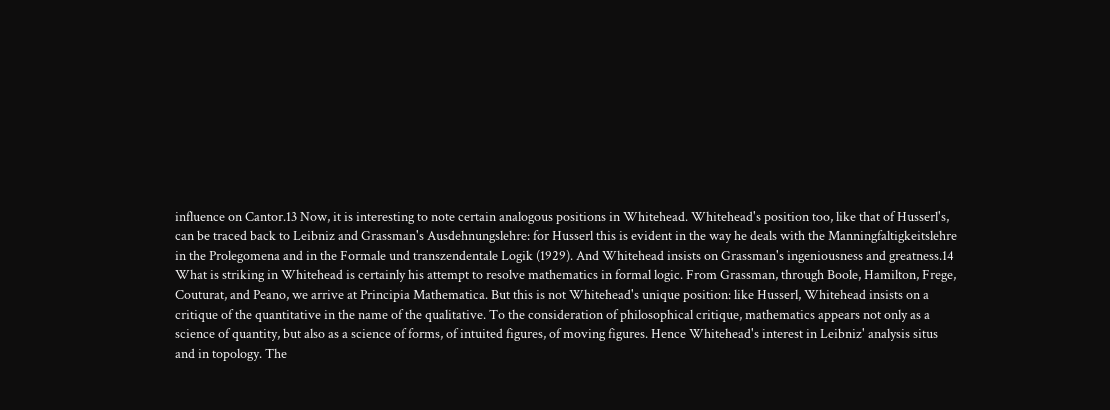influence on Cantor.13 Now, it is interesting to note certain analogous positions in Whitehead. Whitehead's position too, like that of Husserl's, can be traced back to Leibniz and Grassman's Ausdehnungslehre: for Husserl this is evident in the way he deals with the Manningfaltigkeitslehre in the Prolegomena and in the Formale und transzendentale Logik (1929). And Whitehead insists on Grassman's ingeniousness and greatness.14 What is striking in Whitehead is certainly his attempt to resolve mathematics in formal logic. From Grassman, through Boole, Hamilton, Frege, Couturat, and Peano, we arrive at Principia Mathematica. But this is not Whitehead's unique position: like Husserl, Whitehead insists on a critique of the quantitative in the name of the qualitative. To the consideration of philosophical critique, mathematics appears not only as a science of quantity, but also as a science of forms, of intuited figures, of moving figures. Hence Whitehead's interest in Leibniz' analysis situs and in topology. The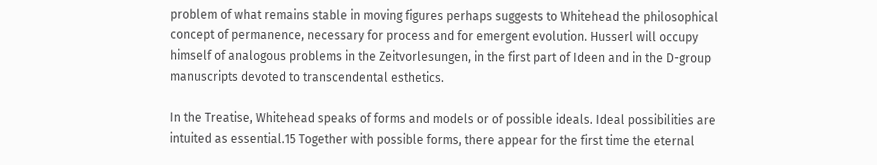problem of what remains stable in moving figures perhaps suggests to Whitehead the philosophical concept of permanence, necessary for process and for emergent evolution. Husserl will occupy himself of analogous problems in the Zeitvorlesungen, in the first part of Ideen and in the D-group manuscripts devoted to transcendental esthetics.

In the Treatise, Whitehead speaks of forms and models or of possible ideals. Ideal possibilities are intuited as essential.15 Together with possible forms, there appear for the first time the eternal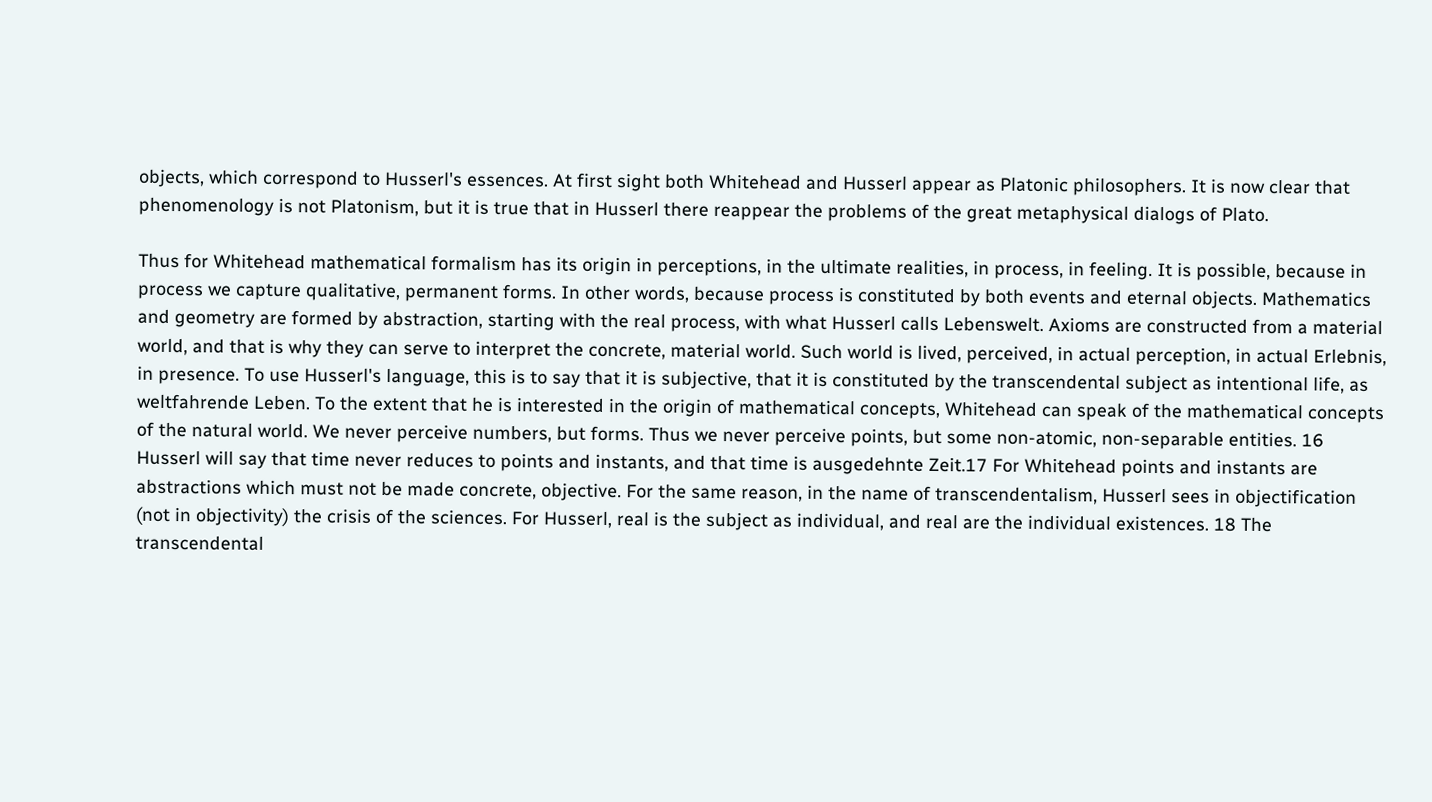objects, which correspond to Husserl's essences. At first sight both Whitehead and Husserl appear as Platonic philosophers. It is now clear that phenomenology is not Platonism, but it is true that in Husserl there reappear the problems of the great metaphysical dialogs of Plato.

Thus for Whitehead mathematical formalism has its origin in perceptions, in the ultimate realities, in process, in feeling. It is possible, because in process we capture qualitative, permanent forms. In other words, because process is constituted by both events and eternal objects. Mathematics and geometry are formed by abstraction, starting with the real process, with what Husserl calls Lebenswelt. Axioms are constructed from a material world, and that is why they can serve to interpret the concrete, material world. Such world is lived, perceived, in actual perception, in actual Erlebnis, in presence. To use Husserl's language, this is to say that it is subjective, that it is constituted by the transcendental subject as intentional life, as weltfahrende Leben. To the extent that he is interested in the origin of mathematical concepts, Whitehead can speak of the mathematical concepts of the natural world. We never perceive numbers, but forms. Thus we never perceive points, but some non-atomic, non-separable entities. 16 Husserl will say that time never reduces to points and instants, and that time is ausgedehnte Zeit.17 For Whitehead points and instants are abstractions which must not be made concrete, objective. For the same reason, in the name of transcendentalism, Husserl sees in objectification (not in objectivity) the crisis of the sciences. For Husserl, real is the subject as individual, and real are the individual existences. 18 The transcendental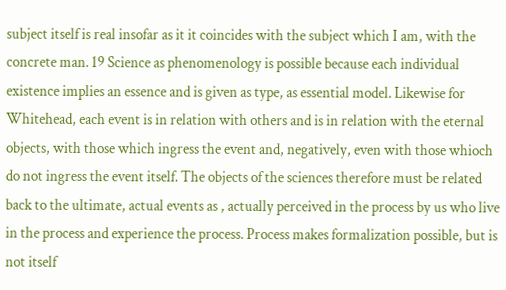subject itself is real insofar as it it coincides with the subject which I am, with the concrete man. 19 Science as phenomenology is possible because each individual existence implies an essence and is given as type, as essential model. Likewise for Whitehead, each event is in relation with others and is in relation with the eternal objects, with those which ingress the event and, negatively, even with those whioch do not ingress the event itself. The objects of the sciences therefore must be related back to the ultimate, actual events as , actually perceived in the process by us who live in the process and experience the process. Process makes formalization possible, but is not itself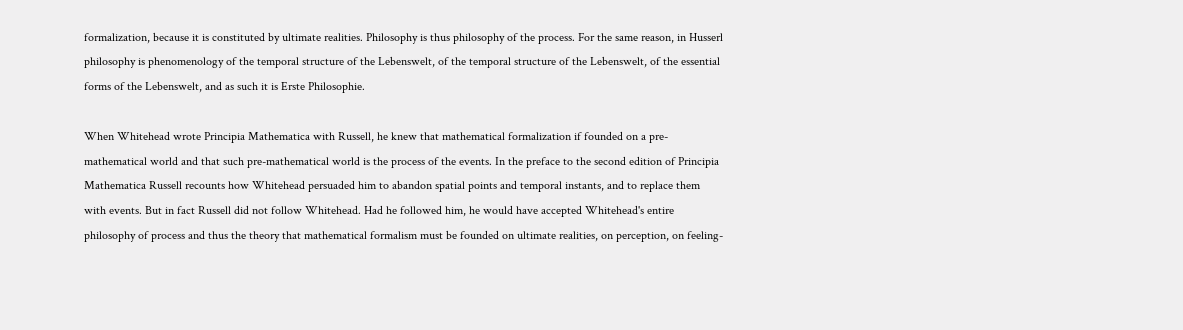formalization, because it is constituted by ultimate realities. Philosophy is thus philosophy of the process. For the same reason, in Husserl philosophy is phenomenology of the temporal structure of the Lebenswelt, of the temporal structure of the Lebenswelt, of the essential forms of the Lebenswelt, and as such it is Erste Philosophie.

When Whitehead wrote Principia Mathematica with Russell, he knew that mathematical formalization if founded on a pre-mathematical world and that such pre-mathematical world is the process of the events. In the preface to the second edition of Principia Mathematica Russell recounts how Whitehead persuaded him to abandon spatial points and temporal instants, and to replace them with events. But in fact Russell did not follow Whitehead. Had he followed him, he would have accepted Whitehead's entire philosophy of process and thus the theory that mathematical formalism must be founded on ultimate realities, on perception, on feeling-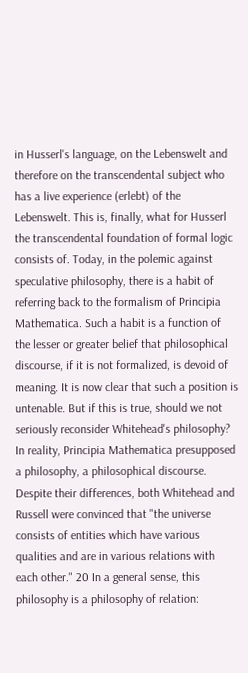in Husserl's language, on the Lebenswelt and therefore on the transcendental subject who has a live experience (erlebt) of the Lebenswelt. This is, finally, what for Husserl the transcendental foundation of formal logic consists of. Today, in the polemic against speculative philosophy, there is a habit of referring back to the formalism of Principia Mathematica. Such a habit is a function of the lesser or greater belief that philosophical discourse, if it is not formalized, is devoid of meaning. It is now clear that such a position is untenable. But if this is true, should we not seriously reconsider Whitehead's philosophy? In reality, Principia Mathematica presupposed a philosophy, a philosophical discourse. Despite their differences, both Whitehead and Russell were convinced that "the universe consists of entities which have various qualities and are in various relations with each other." 20 In a general sense, this philosophy is a philosophy of relation: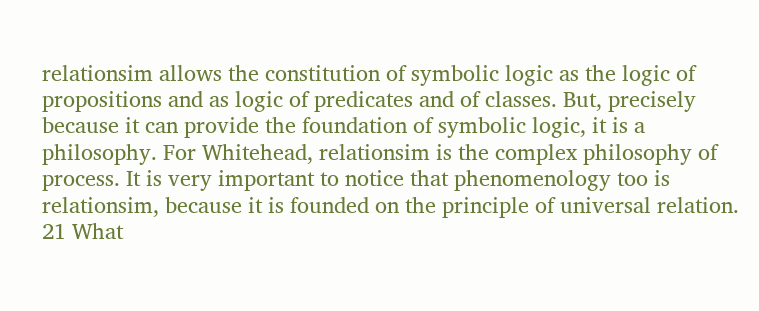relationsim allows the constitution of symbolic logic as the logic of propositions and as logic of predicates and of classes. But, precisely because it can provide the foundation of symbolic logic, it is a philosophy. For Whitehead, relationsim is the complex philosophy of process. It is very important to notice that phenomenology too is relationsim, because it is founded on the principle of universal relation. 21 What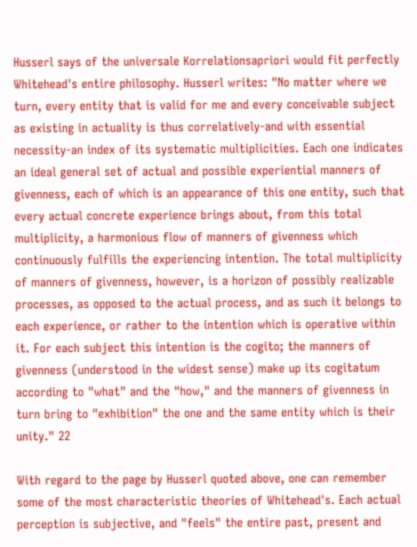Husserl says of the universale Korrelationsapriori would fit perfectly Whitehead's entire philosophy. Husserl writes: "No matter where we turn, every entity that is valid for me and every conceivable subject as existing in actuality is thus correlatively-and with essential necessity-an index of its systematic multiplicities. Each one indicates an ideal general set of actual and possible experiential manners of givenness, each of which is an appearance of this one entity, such that every actual concrete experience brings about, from this total multiplicity, a harmonious flow of manners of givenness which continuously fulfills the experiencing intention. The total multiplicity of manners of givenness, however, is a horizon of possibly realizable processes, as opposed to the actual process, and as such it belongs to each experience, or rather to the intention which is operative within it. For each subject this intention is the cogito; the manners of givenness (understood in the widest sense) make up its cogitatum according to "what" and the "how," and the manners of givenness in turn bring to "exhibition" the one and the same entity which is their unity." 22

With regard to the page by Husserl quoted above, one can remember some of the most characteristic theories of Whitehead's. Each actual perception is subjective, and "feels" the entire past, present and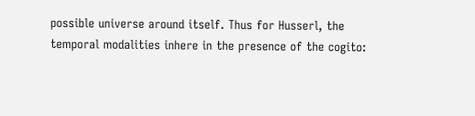possible universe around itself. Thus for Husserl, the temporal modalities inhere in the presence of the cogito: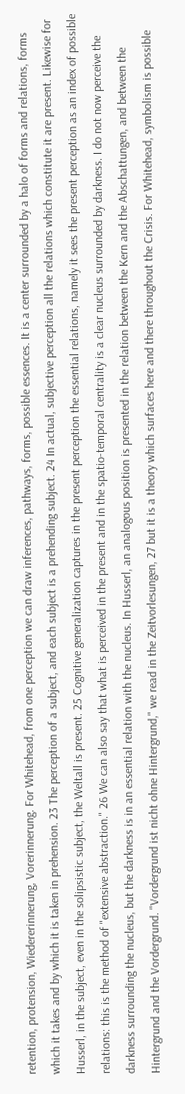retention, protension, Wiedererinnerung, Vorerinnerung. For Whitehead, from one perception we can draw inferences, pathways, forms, possible essences. It is a center surrounded by a halo of forms and relations, forms which it takes and by which it is taken in prehension. 23 The perception of a subject, and each subject is a prehending subject. 24 In actual, subjective perception all the relations which constitute it are present. Likewise for Husserl, in the subject, even in the solipsistic subject, the Weltall is present. 25 Cognitive generalization captures in the present perception the essential relations, namely it sees the present perception as an index of possible relations: this is the method of "extensive abstraction." 26 We can also say that what is perceived in the present and in the spatio-temporal centrality is a clear nucleus surrounded by darkness. I do not now perceive the darkness surrounding the nucleus, but the darkness is in an essential relation with the nucleus. In Husserl, an analogous position is presented in the relation between the Kern and the Abschattungen, and between the Hintergrund and the Vordergrund. "Vordergrund ist nicht ohne Hintergrund," we read in the Zeitvorlesungen, 27 but it is a theory which surfaces here and there throughout the Crisis. For Whitehead, symbolism is possible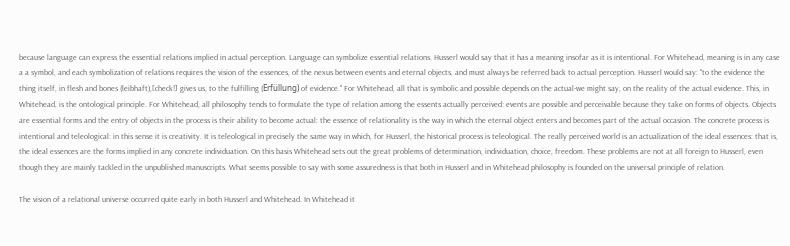because language can express the essential relations implied in actual perception. Language can symbolize essential relations. Husserl would say that it has a meaning insofar as it is intentional. For Whitehead, meaning is in any case a a symbol, and each symbolization of relations requires the vision of the essences, of the nexus between events and eternal objects, and must always be referred back to actual perception. Husserl would say: "to the evidence the thing itself, in flesh and bones (leibhaft),[check!] gives us, to the fulfilling (Erfüllung) of evidence." For Whitehead, all that is symbolic and possible depends on the actual-we might say, on the reality of the actual evidence. This, in Whitehead, is the ontological principle. For Whitehead, all philosophy tends to formulate the type of relation among the essents actually perceived: events are possible and perceivable because they take on forms of objects. Objects are essential forms and the entry of objects in the process is their ability to become actual: the essence of relationality is the way in which the eternal object enters and becomes part of the actual occasion. The concrete process is intentional and teleological: in this sense it is creativity. It is teleological in precisely the same way in which, for Husserl, the historical process is teleological. The really perceived world is an actualization of the ideal essences: that is, the ideal essences are the forms implied in any concrete individuation. On this basis Whitehead sets out the great problems of determination, individuation, choice, freedom. These problems are not at all foreign to Husserl, even though they are mainly tackled in the unpublished manuscripts. What seems possible to say with some assuredness is that both in Husserl and in Whitehead philosophy is founded on the universal principle of relation.

The vision of a relational universe occurred quite early in both Husserl and Whitehead. In Whitehead it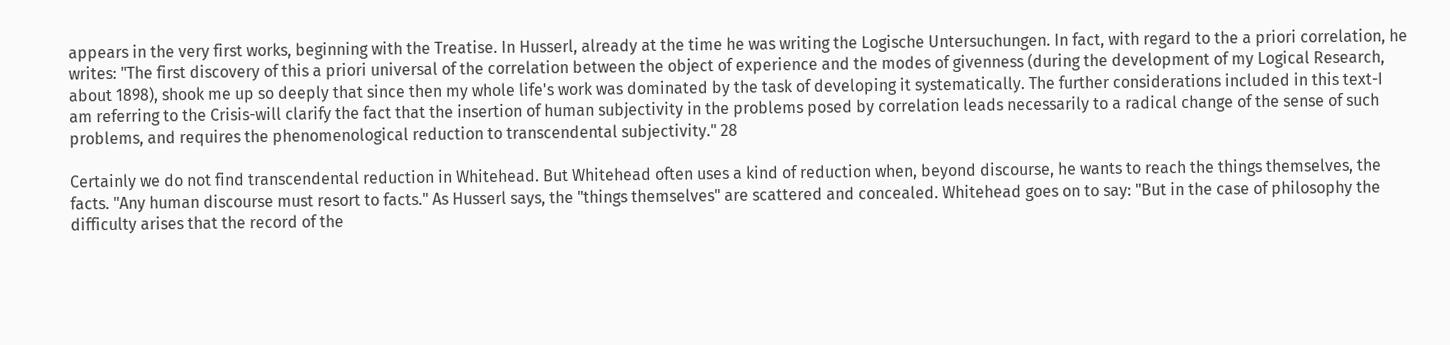appears in the very first works, beginning with the Treatise. In Husserl, already at the time he was writing the Logische Untersuchungen. In fact, with regard to the a priori correlation, he writes: "The first discovery of this a priori universal of the correlation between the object of experience and the modes of givenness (during the development of my Logical Research, about 1898), shook me up so deeply that since then my whole life's work was dominated by the task of developing it systematically. The further considerations included in this text-I am referring to the Crisis-will clarify the fact that the insertion of human subjectivity in the problems posed by correlation leads necessarily to a radical change of the sense of such problems, and requires the phenomenological reduction to transcendental subjectivity." 28

Certainly we do not find transcendental reduction in Whitehead. But Whitehead often uses a kind of reduction when, beyond discourse, he wants to reach the things themselves, the facts. "Any human discourse must resort to facts." As Husserl says, the "things themselves" are scattered and concealed. Whitehead goes on to say: "But in the case of philosophy the difficulty arises that the record of the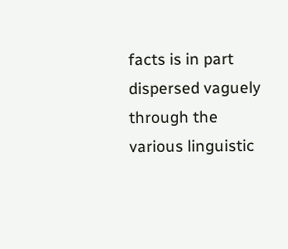facts is in part dispersed vaguely through the various linguistic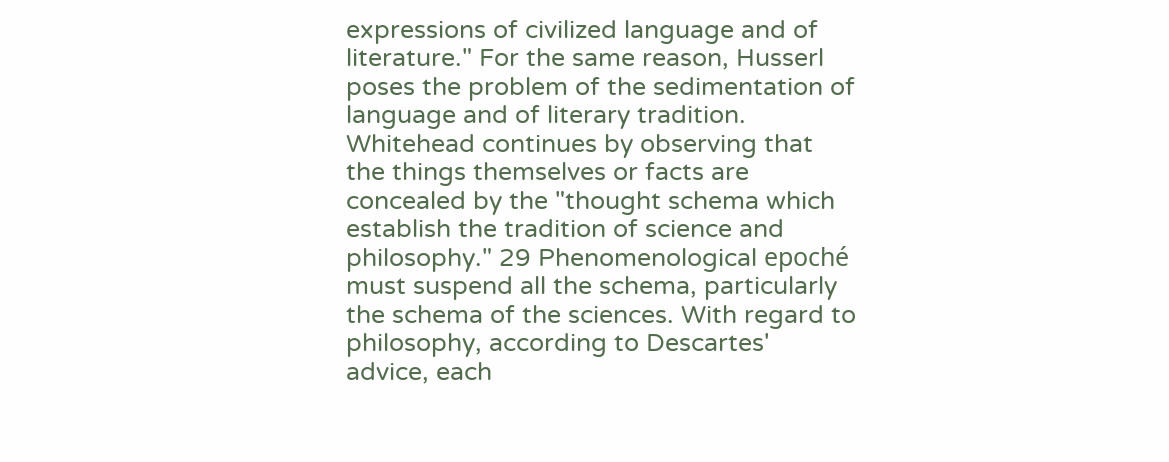expressions of civilized language and of literature." For the same reason, Husserl poses the problem of the sedimentation of language and of literary tradition. Whitehead continues by observing that the things themselves or facts are concealed by the "thought schema which establish the tradition of science and philosophy." 29 Phenomenological epoché must suspend all the schema, particularly the schema of the sciences. With regard to philosophy, according to Descartes' advice, each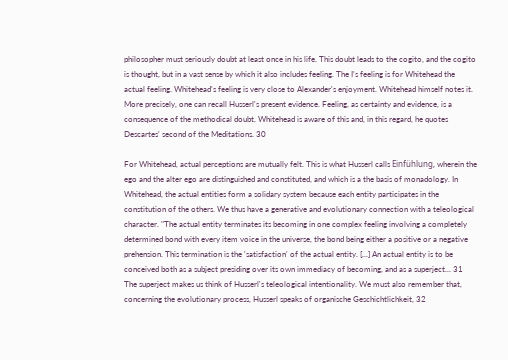philosopher must seriously doubt at least once in his life. This doubt leads to the cogito, and the cogito is thought, but in a vast sense by which it also includes feeling. The I's feeling is for Whitehead the actual feeling. Whitehead's feeling is very close to Alexander's enjoyment. Whitehead himself notes it. More precisely, one can recall Husserl's present evidence. Feeling, as certainty and evidence, is a consequence of the methodical doubt. Whitehead is aware of this and, in this regard, he quotes Descartes' second of the Meditations. 30

For Whitehead, actual perceptions are mutually felt. This is what Husserl calls Einfühlung, wherein the ego and the alter ego are distinguished and constituted, and which is a the basis of monadology. In Whitehead, the actual entities form a solidary system because each entity participates in the constitution of the others. We thus have a generative and evolutionary connection with a teleological character. "The actual entity terminates its becoming in one complex feeling involving a completely determined bond with every item voice in the universe, the bond being either a positive or a negative prehension. This termination is the 'satisfaction' of the actual entity. [...] An actual entity is to be conceived both as a subject presiding over its own immediacy of becoming, and as a superject... 31 The superject makes us think of Husserl's teleological intentionality. We must also remember that, concerning the evolutionary process, Husserl speaks of organische Geschichtlichkeit, 32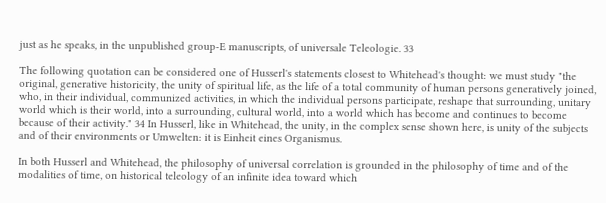just as he speaks, in the unpublished group-E manuscripts, of universale Teleologie. 33

The following quotation can be considered one of Husserl's statements closest to Whitehead's thought: we must study "the original, generative historicity, the unity of spiritual life, as the life of a total community of human persons generatively joined, who, in their individual, communized activities, in which the individual persons participate, reshape that surrounding, unitary world which is their world, into a surrounding, cultural world, into a world which has become and continues to become because of their activity." 34 In Husserl, like in Whitehead, the unity, in the complex sense shown here, is unity of the subjects and of their environments or Umwelten: it is Einheit eines Organismus.

In both Husserl and Whitehead, the philosophy of universal correlation is grounded in the philosophy of time and of the modalities of time, on historical teleology of an infinite idea toward which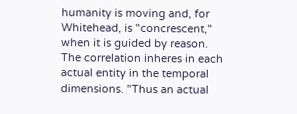humanity is moving and, for Whitehead, is "concrescent," when it is guided by reason. The correlation inheres in each actual entity in the temporal dimensions. "Thus an actual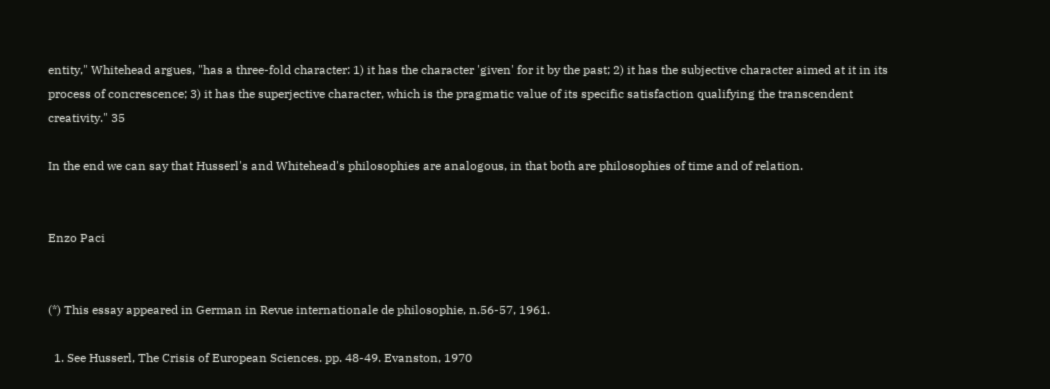entity," Whitehead argues, "has a three-fold character: 1) it has the character 'given' for it by the past; 2) it has the subjective character aimed at it in its process of concrescence; 3) it has the superjective character, which is the pragmatic value of its specific satisfaction qualifying the transcendent creativity." 35

In the end we can say that Husserl's and Whitehead's philosophies are analogous, in that both are philosophies of time and of relation.


Enzo Paci


(*) This essay appeared in German in Revue internationale de philosophie, n.56-57, 1961.

  1. See Husserl, The Crisis of European Sciences. pp. 48-49. Evanston, 1970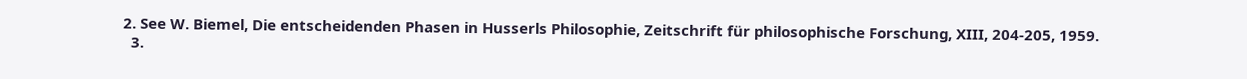2. See W. Biemel, Die entscheidenden Phasen in Husserls Philosophie, Zeitschrift für philosophische Forschung, XIII, 204-205, 1959.
  3.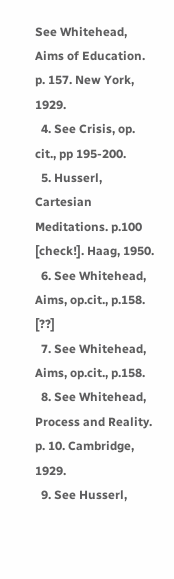See Whitehead, Aims of Education. p. 157. New York, 1929.
  4. See Crisis, op. cit., pp 195-200.
  5. Husserl, Cartesian Meditations. p.100 [check!]. Haag, 1950.
  6. See Whitehead, Aims, op.cit., p.158. [??]
  7. See Whitehead, Aims, op.cit., p.158.
  8. See Whitehead, Process and Reality. p. 10. Cambridge, 1929.
  9. See Husserl,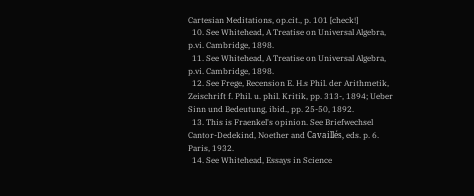Cartesian Meditations, op.cit., p. 101 [check!]
  10. See Whitehead, A Treatise on Universal Algebra, p.vi. Cambridge, 1898.
  11. See Whitehead, A Treatise on Universal Algebra, p.vi. Cambridge, 1898.
  12. See Frege, Recension E. H.s Phil. der Arithmetik, Zeischrift f. Phil. u. phil. Kritik, pp. 313-, 1894; Ueber Sinn und Bedeutung, ibid., pp. 25-50, 1892.
  13. This is Fraenkel's opinion. See Briefwechsel Cantor-Dedekind, Noether and Cavaillés, eds. p. 6. Paris, 1932.
  14. See Whitehead, Essays in Science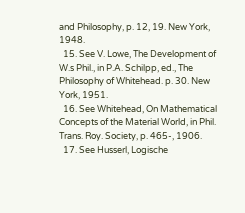and Philosophy, p. 12, 19. New York, 1948.
  15. See V. Lowe, The Development of W.s Phil., in P.A. Schilpp, ed., The Philosophy of Whitehead. p. 30. New York, 1951.
  16. See Whitehead, On Mathematical Concepts of the Material World, in Phil. Trans. Roy. Society, p. 465-, 1906.
  17. See Husserl, Logische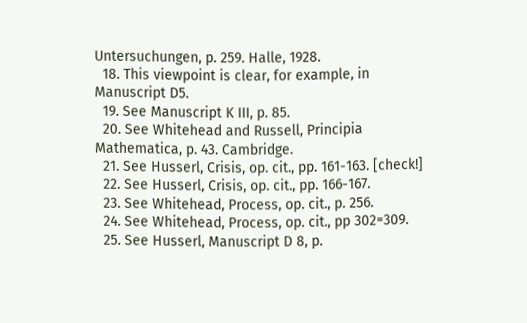Untersuchungen, p. 259. Halle, 1928.
  18. This viewpoint is clear, for example, in Manuscript D5.
  19. See Manuscript K III, p. 85.
  20. See Whitehead and Russell, Principia Mathematica, p. 43. Cambridge.
  21. See Husserl, Crisis, op. cit., pp. 161-163. [check!]
  22. See Husserl, Crisis, op. cit., pp. 166-167.
  23. See Whitehead, Process, op. cit., p. 256.
  24. See Whitehead, Process, op. cit., pp 302=309.
  25. See Husserl, Manuscript D 8, p.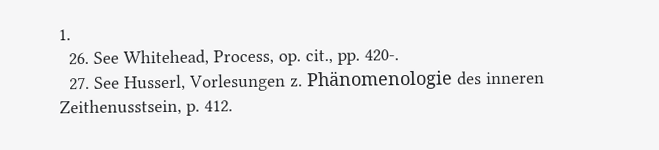1.
  26. See Whitehead, Process, op. cit., pp. 420-.
  27. See Husserl, Vorlesungen z. Phänomenologie des inneren Zeithenusstsein, p. 412.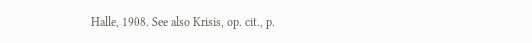Halle, 1908. See also Krisis, op. cit., p.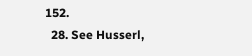152.
  28. See Husserl,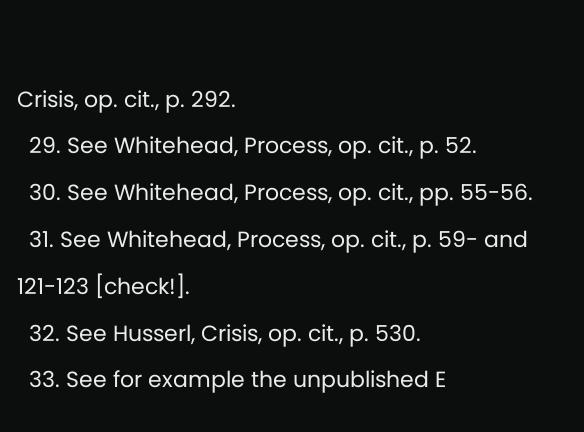Crisis, op. cit., p. 292.
  29. See Whitehead, Process, op. cit., p. 52.
  30. See Whitehead, Process, op. cit., pp. 55-56.
  31. See Whitehead, Process, op. cit., p. 59- and 121-123 [check!].
  32. See Husserl, Crisis, op. cit., p. 530.
  33. See for example the unpublished E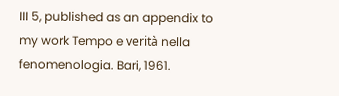III 5, published as an appendix to my work Tempo e verità nella fenomenologia. Bari, 1961.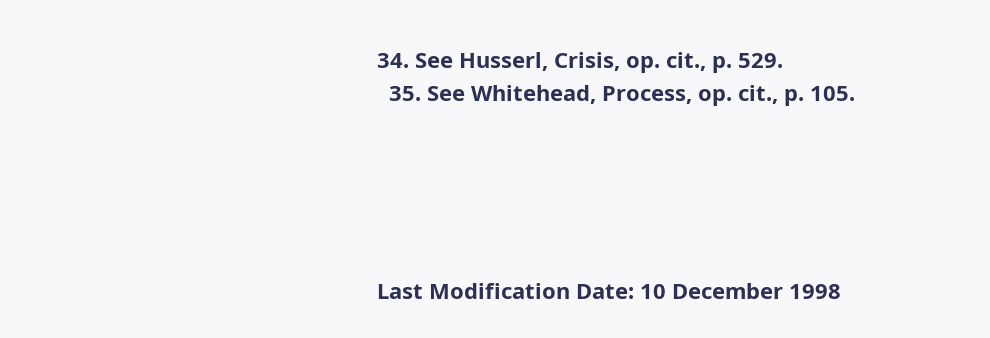34. See Husserl, Crisis, op. cit., p. 529.
  35. See Whitehead, Process, op. cit., p. 105.





Last Modification Date: 10 December 1998